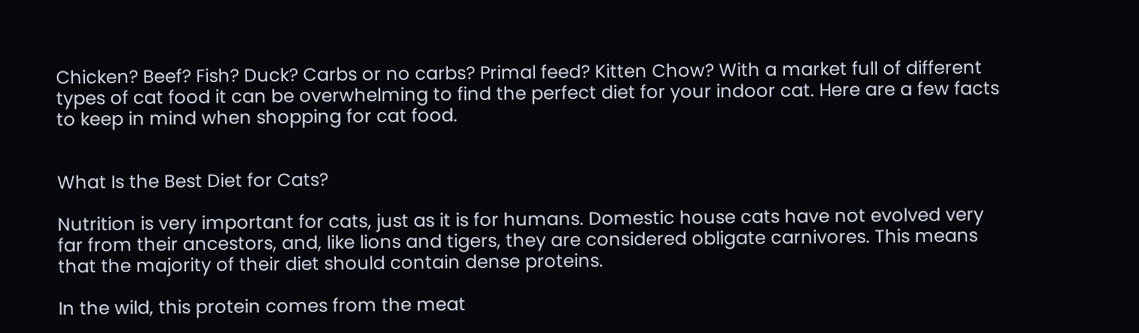Chicken? Beef? Fish? Duck? Carbs or no carbs? Primal feed? Kitten Chow? With a market full of different types of cat food it can be overwhelming to find the perfect diet for your indoor cat. Here are a few facts to keep in mind when shopping for cat food.


What Is the Best Diet for Cats?

Nutrition is very important for cats, just as it is for humans. Domestic house cats have not evolved very far from their ancestors, and, like lions and tigers, they are considered obligate carnivores. This means that the majority of their diet should contain dense proteins.

In the wild, this protein comes from the meat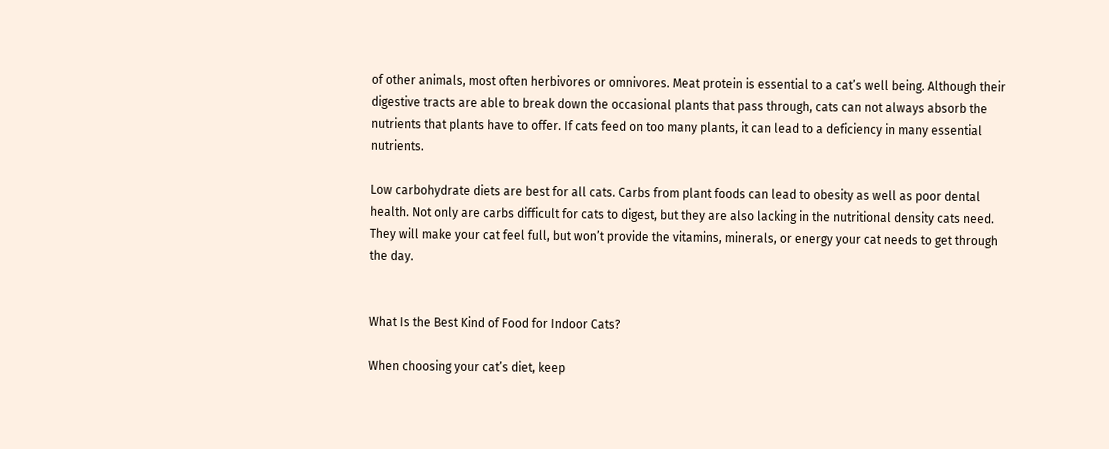of other animals, most often herbivores or omnivores. Meat protein is essential to a cat’s well being. Although their digestive tracts are able to break down the occasional plants that pass through, cats can not always absorb the nutrients that plants have to offer. If cats feed on too many plants, it can lead to a deficiency in many essential nutrients.

Low carbohydrate diets are best for all cats. Carbs from plant foods can lead to obesity as well as poor dental health. Not only are carbs difficult for cats to digest, but they are also lacking in the nutritional density cats need. They will make your cat feel full, but won’t provide the vitamins, minerals, or energy your cat needs to get through the day.


What Is the Best Kind of Food for Indoor Cats?

When choosing your cat’s diet, keep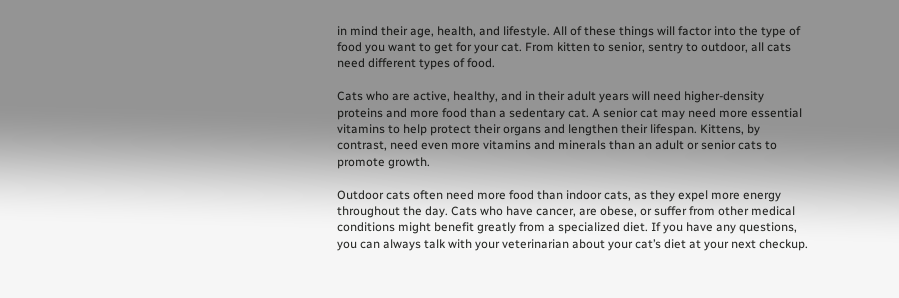in mind their age, health, and lifestyle. All of these things will factor into the type of food you want to get for your cat. From kitten to senior, sentry to outdoor, all cats need different types of food.

Cats who are active, healthy, and in their adult years will need higher-density proteins and more food than a sedentary cat. A senior cat may need more essential vitamins to help protect their organs and lengthen their lifespan. Kittens, by contrast, need even more vitamins and minerals than an adult or senior cats to promote growth.

Outdoor cats often need more food than indoor cats, as they expel more energy throughout the day. Cats who have cancer, are obese, or suffer from other medical conditions might benefit greatly from a specialized diet. If you have any questions, you can always talk with your veterinarian about your cat’s diet at your next checkup.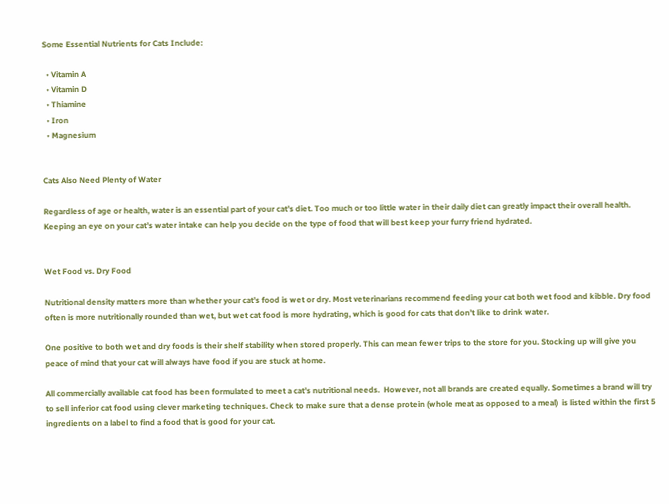Some Essential Nutrients for Cats Include:

  • Vitamin A
  • Vitamin D
  • Thiamine
  • Iron
  • Magnesium


Cats Also Need Plenty of Water

Regardless of age or health, water is an essential part of your cat’s diet. Too much or too little water in their daily diet can greatly impact their overall health. Keeping an eye on your cat’s water intake can help you decide on the type of food that will best keep your furry friend hydrated.


Wet Food vs. Dry Food

Nutritional density matters more than whether your cat’s food is wet or dry. Most veterinarians recommend feeding your cat both wet food and kibble. Dry food often is more nutritionally rounded than wet, but wet cat food is more hydrating, which is good for cats that don’t like to drink water.

One positive to both wet and dry foods is their shelf stability when stored properly. This can mean fewer trips to the store for you. Stocking up will give you peace of mind that your cat will always have food if you are stuck at home.

All commercially available cat food has been formulated to meet a cat’s nutritional needs.  However, not all brands are created equally. Sometimes a brand will try to sell inferior cat food using clever marketing techniques. Check to make sure that a dense protein (whole meat as opposed to a meal)  is listed within the first 5 ingredients on a label to find a food that is good for your cat.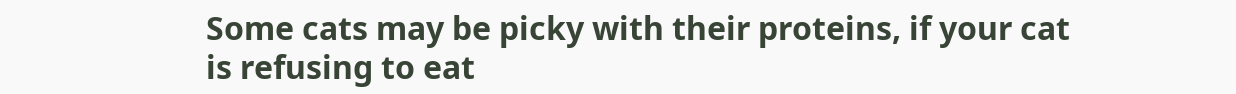Some cats may be picky with their proteins, if your cat is refusing to eat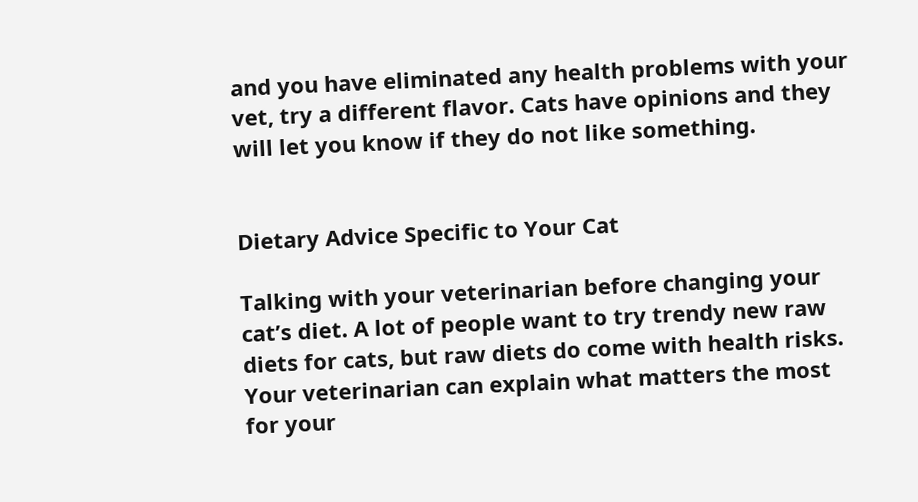and you have eliminated any health problems with your vet, try a different flavor. Cats have opinions and they will let you know if they do not like something.


Dietary Advice Specific to Your Cat

Talking with your veterinarian before changing your cat’s diet. A lot of people want to try trendy new raw diets for cats, but raw diets do come with health risks. Your veterinarian can explain what matters the most for your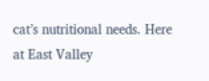cat’s nutritional needs. Here at East Valley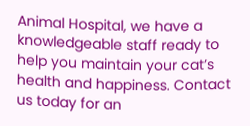Animal Hospital, we have a knowledgeable staff ready to help you maintain your cat’s health and happiness. Contact us today for an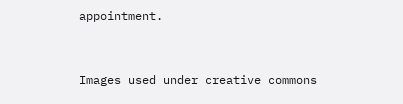appointment.


Images used under creative commons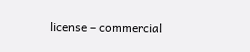license – commercial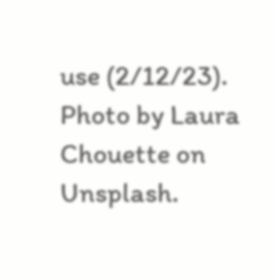use (2/12/23). Photo by Laura Chouette on Unsplash.